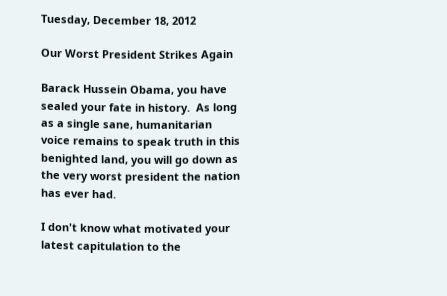Tuesday, December 18, 2012

Our Worst President Strikes Again

Barack Hussein Obama, you have sealed your fate in history.  As long as a single sane, humanitarian voice remains to speak truth in this benighted land, you will go down as the very worst president the nation has ever had.

I don't know what motivated your latest capitulation to the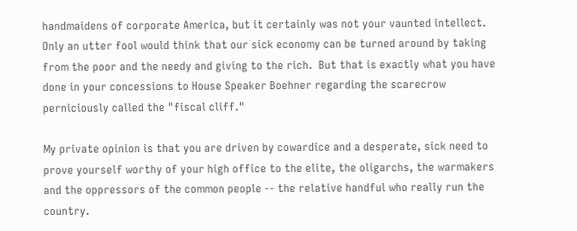handmaidens of corporate America, but it certainly was not your vaunted intellect.  Only an utter fool would think that our sick economy can be turned around by taking from the poor and the needy and giving to the rich.  But that is exactly what you have done in your concessions to House Speaker Boehner regarding the scarecrow perniciously called the "fiscal cliff."

My private opinion is that you are driven by cowardice and a desperate, sick need to prove yourself worthy of your high office to the elite, the oligarchs, the warmakers and the oppressors of the common people -- the relative handful who really run the country.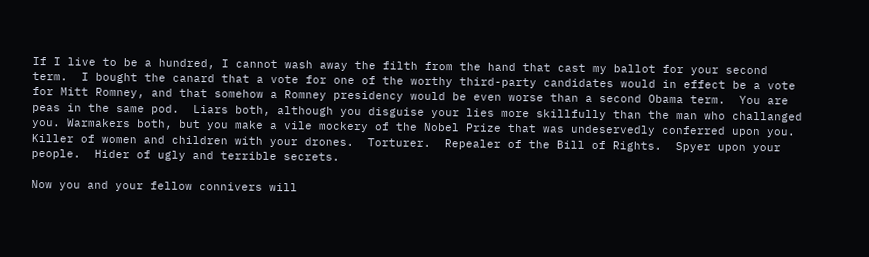If I live to be a hundred, I cannot wash away the filth from the hand that cast my ballot for your second term.  I bought the canard that a vote for one of the worthy third-party candidates would in effect be a vote for Mitt Romney, and that somehow a Romney presidency would be even worse than a second Obama term.  You are peas in the same pod.  Liars both, although you disguise your lies more skillfully than the man who challanged you. Warmakers both, but you make a vile mockery of the Nobel Prize that was undeservedly conferred upon you.  Killer of women and children with your drones.  Torturer.  Repealer of the Bill of Rights.  Spyer upon your people.  Hider of ugly and terrible secrets.

Now you and your fellow connivers will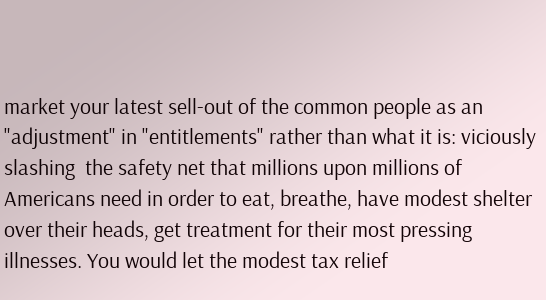market your latest sell-out of the common people as an "adjustment" in "entitlements" rather than what it is: viciously slashing  the safety net that millions upon millions of Americans need in order to eat, breathe, have modest shelter over their heads, get treatment for their most pressing illnesses. You would let the modest tax relief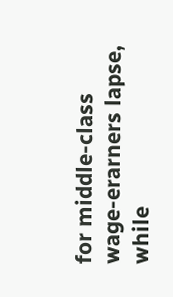for middle-class wage-erarners lapse, while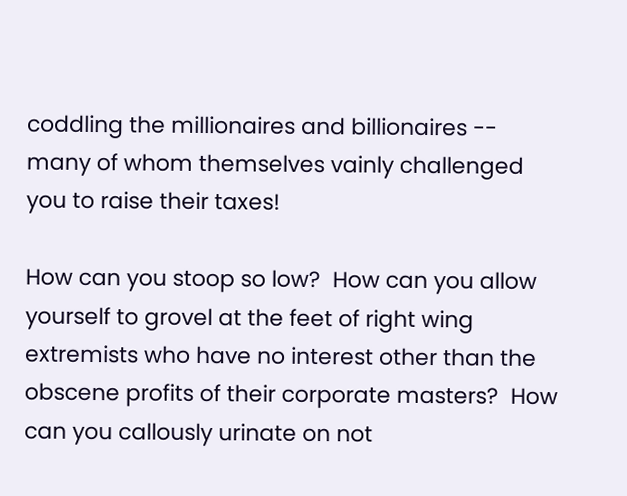coddling the millionaires and billionaires -- many of whom themselves vainly challenged you to raise their taxes!

How can you stoop so low?  How can you allow yourself to grovel at the feet of right wing extremists who have no interest other than the obscene profits of their corporate masters?  How can you callously urinate on not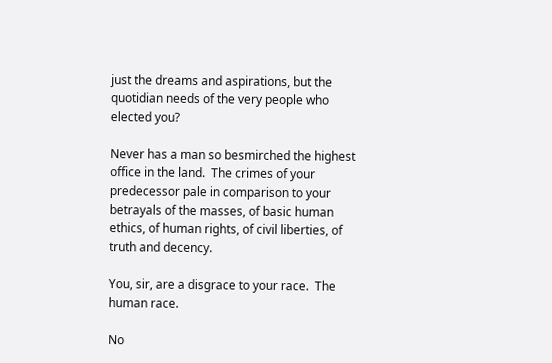just the dreams and aspirations, but the quotidian needs of the very people who elected you?

Never has a man so besmirched the highest office in the land.  The crimes of your predecessor pale in comparison to your betrayals of the masses, of basic human ethics, of human rights, of civil liberties, of truth and decency.

You, sir, are a disgrace to your race.  The human race.

No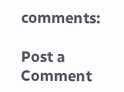comments:

Post a Comment